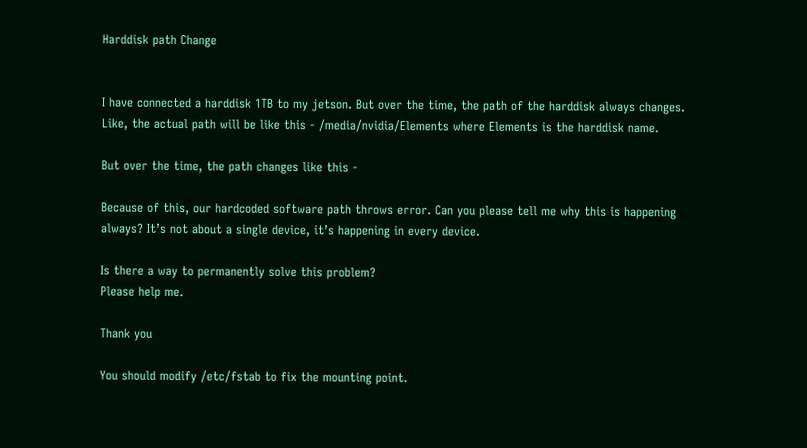Harddisk path Change


I have connected a harddisk 1TB to my jetson. But over the time, the path of the harddisk always changes. Like, the actual path will be like this - /media/nvidia/Elements where Elements is the harddisk name.

But over the time, the path changes like this -

Because of this, our hardcoded software path throws error. Can you please tell me why this is happening always? It’s not about a single device, it’s happening in every device.

Is there a way to permanently solve this problem?
Please help me.

Thank you

You should modify /etc/fstab to fix the mounting point.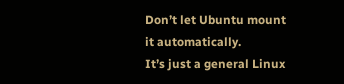Don’t let Ubuntu mount it automatically.
It’s just a general Linux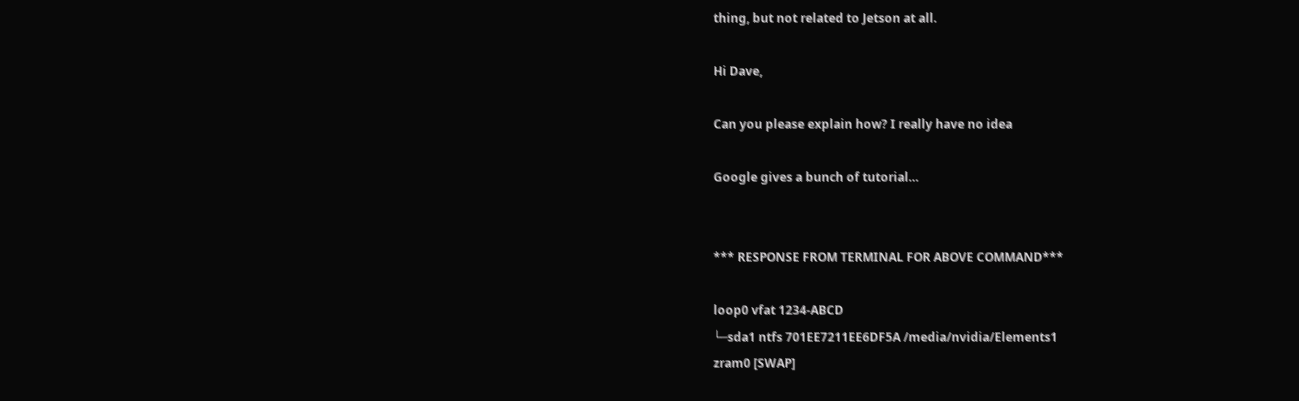thing, but not related to Jetson at all.

Hi Dave,

Can you please explain how? I really have no idea

Google gives a bunch of tutorial…


*** RESPONSE FROM TERMINAL FOR ABOVE COMMAND***

loop0 vfat 1234-ABCD
└─sda1 ntfs 701EE7211EE6DF5A /media/nvidia/Elements1
zram0 [SWAP]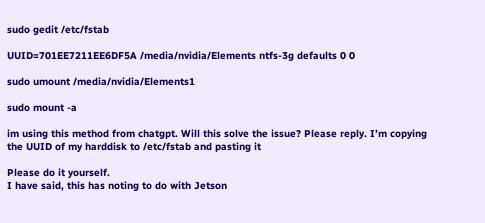sudo gedit /etc/fstab

UUID=701EE7211EE6DF5A /media/nvidia/Elements ntfs-3g defaults 0 0

sudo umount /media/nvidia/Elements1

sudo mount -a

im using this method from chatgpt. Will this solve the issue? Please reply. I’m copying the UUID of my harddisk to /etc/fstab and pasting it

Please do it yourself.
I have said, this has noting to do with Jetson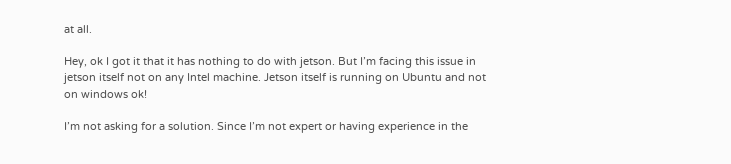at all.

Hey, ok I got it that it has nothing to do with jetson. But I’m facing this issue in jetson itself not on any Intel machine. Jetson itself is running on Ubuntu and not on windows ok!

I’m not asking for a solution. Since I’m not expert or having experience in the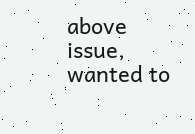above issue, wanted to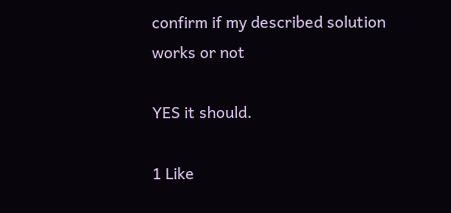confirm if my described solution works or not

YES it should.

1 Like